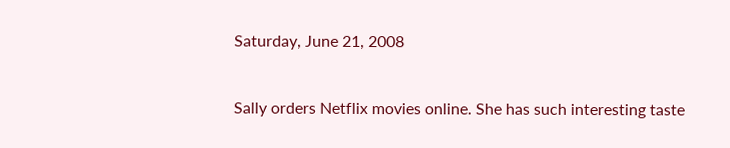Saturday, June 21, 2008


Sally orders Netflix movies online. She has such interesting taste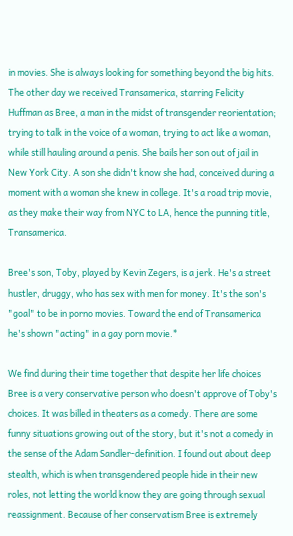in movies. She is always looking for something beyond the big hits. The other day we received Transamerica, starring Felicity Huffman as Bree, a man in the midst of transgender reorientation; trying to talk in the voice of a woman, trying to act like a woman, while still hauling around a penis. She bails her son out of jail in New York City. A son she didn't know she had, conceived during a moment with a woman she knew in college. It's a road trip movie, as they make their way from NYC to LA, hence the punning title, Transamerica.

Bree's son, Toby, played by Kevin Zegers, is a jerk. He's a street hustler, druggy, who has sex with men for money. It's the son's "goal" to be in porno movies. Toward the end of Transamerica he's shown "acting" in a gay porn movie.*

We find during their time together that despite her life choices Bree is a very conservative person who doesn't approve of Toby's choices. It was billed in theaters as a comedy. There are some funny situations growing out of the story, but it's not a comedy in the sense of the Adam Sandler-definition. I found out about deep stealth, which is when transgendered people hide in their new roles, not letting the world know they are going through sexual reassignment. Because of her conservatism Bree is extremely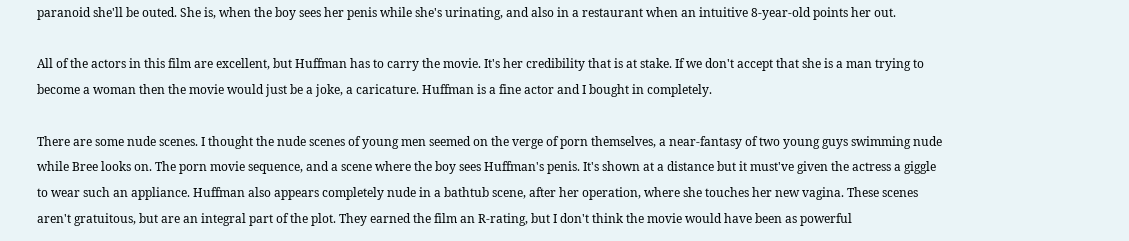paranoid she'll be outed. She is, when the boy sees her penis while she's urinating, and also in a restaurant when an intuitive 8-year-old points her out.

All of the actors in this film are excellent, but Huffman has to carry the movie. It's her credibility that is at stake. If we don't accept that she is a man trying to become a woman then the movie would just be a joke, a caricature. Huffman is a fine actor and I bought in completely.

There are some nude scenes. I thought the nude scenes of young men seemed on the verge of porn themselves, a near-fantasy of two young guys swimming nude while Bree looks on. The porn movie sequence, and a scene where the boy sees Huffman's penis. It's shown at a distance but it must've given the actress a giggle to wear such an appliance. Huffman also appears completely nude in a bathtub scene, after her operation, where she touches her new vagina. These scenes aren't gratuitous, but are an integral part of the plot. They earned the film an R-rating, but I don't think the movie would have been as powerful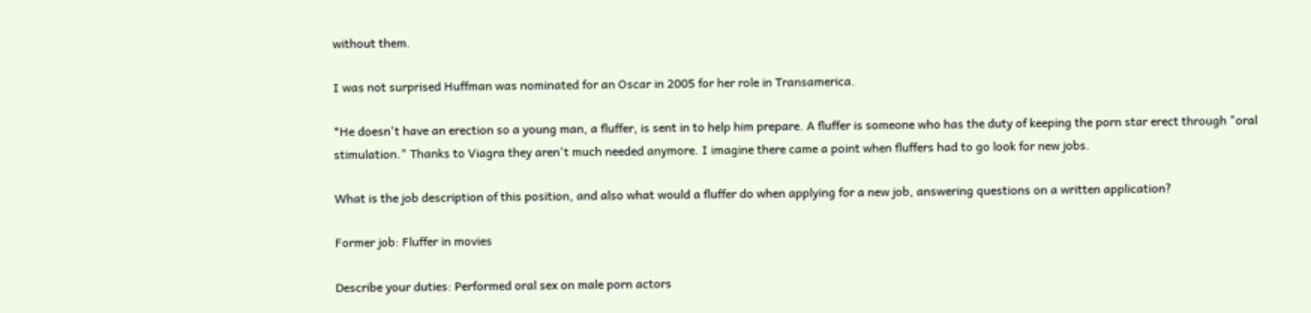without them.

I was not surprised Huffman was nominated for an Oscar in 2005 for her role in Transamerica.

*He doesn't have an erection so a young man, a fluffer, is sent in to help him prepare. A fluffer is someone who has the duty of keeping the porn star erect through "oral stimulation." Thanks to Viagra they aren't much needed anymore. I imagine there came a point when fluffers had to go look for new jobs.

What is the job description of this position, and also what would a fluffer do when applying for a new job, answering questions on a written application?

Former job: Fluffer in movies

Describe your duties: Performed oral sex on male porn actors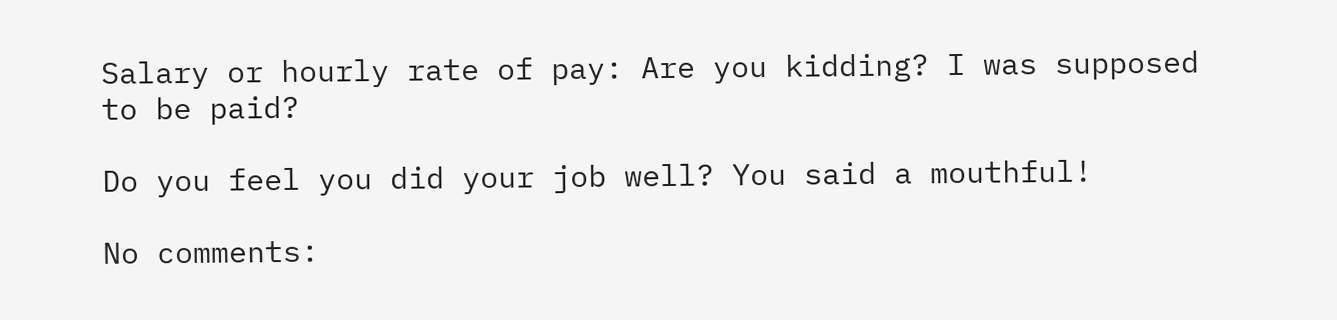Salary or hourly rate of pay: Are you kidding? I was supposed to be paid?

Do you feel you did your job well? You said a mouthful!

No comments: